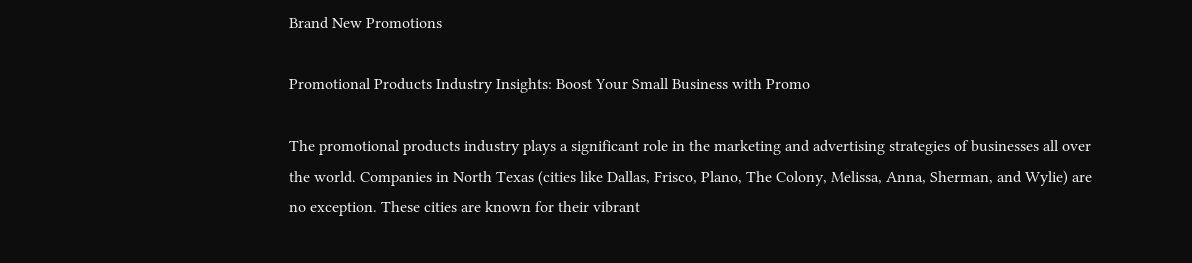Brand New Promotions

Promotional Products Industry Insights: Boost Your Small Business with Promo

The promotional products industry plays a significant role in the marketing and advertising strategies of businesses all over the world. Companies in North Texas (cities like Dallas, Frisco, Plano, The Colony, Melissa, Anna, Sherman, and Wylie) are no exception. These cities are known for their vibrant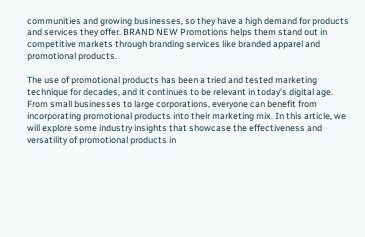communities and growing businesses, so they have a high demand for products and services they offer. BRAND NEW Promotions helps them stand out in competitive markets through branding services like branded apparel and promotional products.

The use of promotional products has been a tried and tested marketing technique for decades, and it continues to be relevant in today’s digital age. From small businesses to large corporations, everyone can benefit from incorporating promotional products into their marketing mix. In this article, we will explore some industry insights that showcase the effectiveness and versatility of promotional products in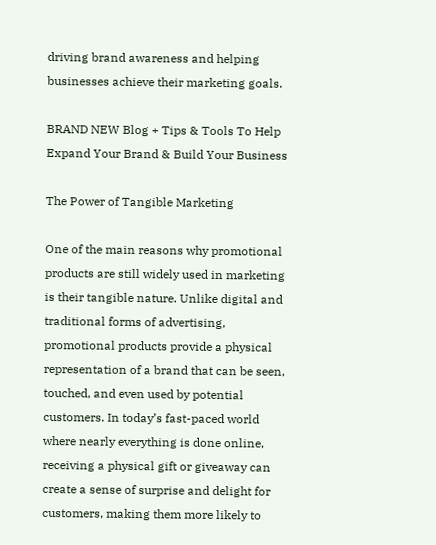driving brand awareness and helping businesses achieve their marketing goals.

BRAND NEW Blog + Tips & Tools To Help Expand Your Brand & Build Your Business

The Power of Tangible Marketing

One of the main reasons why promotional products are still widely used in marketing is their tangible nature. Unlike digital and traditional forms of advertising, promotional products provide a physical representation of a brand that can be seen, touched, and even used by potential customers. In today’s fast-paced world where nearly everything is done online, receiving a physical gift or giveaway can create a sense of surprise and delight for customers, making them more likely to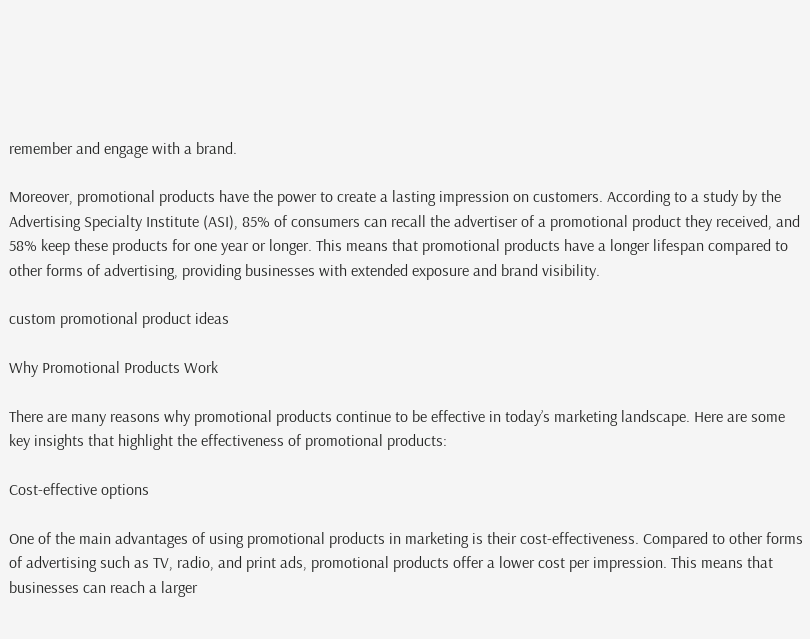remember and engage with a brand.

Moreover, promotional products have the power to create a lasting impression on customers. According to a study by the Advertising Specialty Institute (ASI), 85% of consumers can recall the advertiser of a promotional product they received, and 58% keep these products for one year or longer. This means that promotional products have a longer lifespan compared to other forms of advertising, providing businesses with extended exposure and brand visibility.

custom promotional product ideas

Why Promotional Products Work

There are many reasons why promotional products continue to be effective in today’s marketing landscape. Here are some key insights that highlight the effectiveness of promotional products:

Cost-effective options

One of the main advantages of using promotional products in marketing is their cost-effectiveness. Compared to other forms of advertising such as TV, radio, and print ads, promotional products offer a lower cost per impression. This means that businesses can reach a larger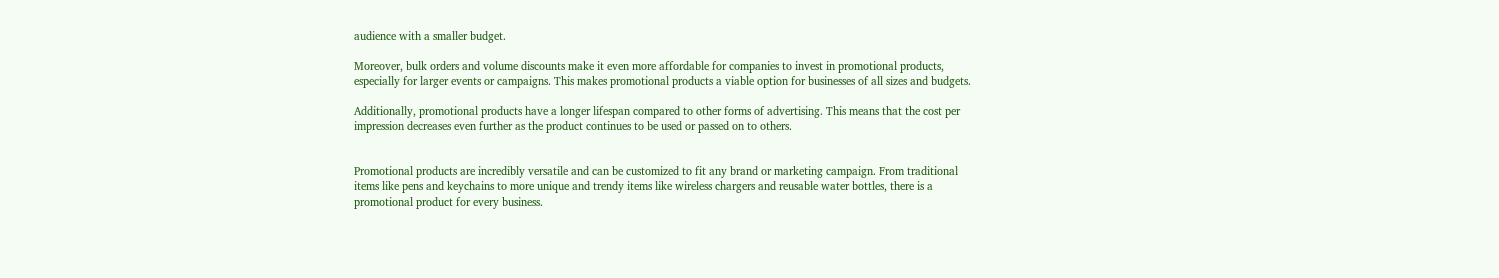audience with a smaller budget.

Moreover, bulk orders and volume discounts make it even more affordable for companies to invest in promotional products, especially for larger events or campaigns. This makes promotional products a viable option for businesses of all sizes and budgets.

Additionally, promotional products have a longer lifespan compared to other forms of advertising. This means that the cost per impression decreases even further as the product continues to be used or passed on to others.


Promotional products are incredibly versatile and can be customized to fit any brand or marketing campaign. From traditional items like pens and keychains to more unique and trendy items like wireless chargers and reusable water bottles, there is a promotional product for every business.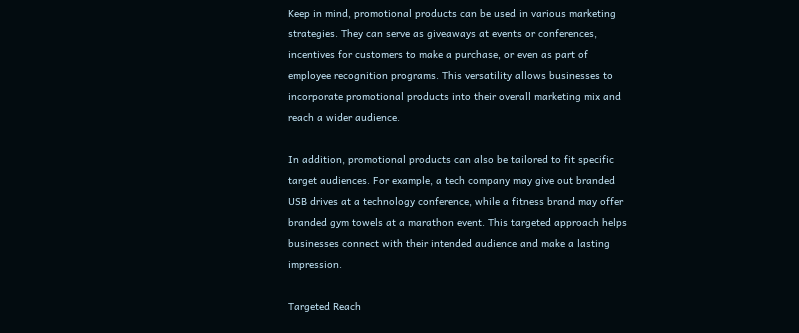Keep in mind, promotional products can be used in various marketing strategies. They can serve as giveaways at events or conferences, incentives for customers to make a purchase, or even as part of employee recognition programs. This versatility allows businesses to incorporate promotional products into their overall marketing mix and reach a wider audience.

In addition, promotional products can also be tailored to fit specific target audiences. For example, a tech company may give out branded USB drives at a technology conference, while a fitness brand may offer branded gym towels at a marathon event. This targeted approach helps businesses connect with their intended audience and make a lasting impression.

Targeted Reach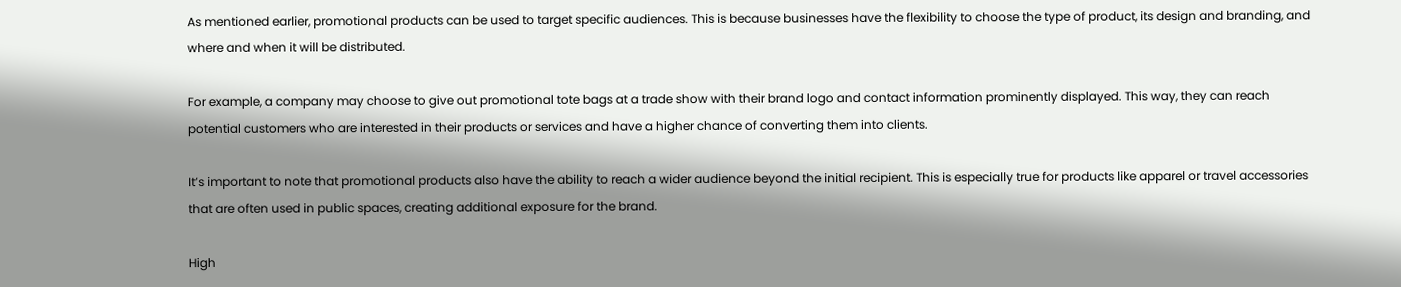As mentioned earlier, promotional products can be used to target specific audiences. This is because businesses have the flexibility to choose the type of product, its design and branding, and where and when it will be distributed.

For example, a company may choose to give out promotional tote bags at a trade show with their brand logo and contact information prominently displayed. This way, they can reach potential customers who are interested in their products or services and have a higher chance of converting them into clients.

It’s important to note that promotional products also have the ability to reach a wider audience beyond the initial recipient. This is especially true for products like apparel or travel accessories that are often used in public spaces, creating additional exposure for the brand.

High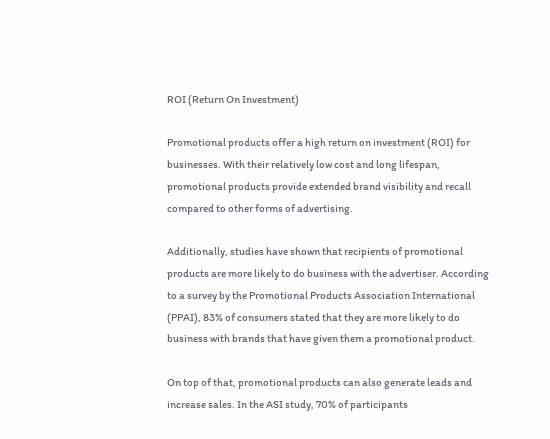ROI (Return On Investment)

Promotional products offer a high return on investment (ROI) for businesses. With their relatively low cost and long lifespan, promotional products provide extended brand visibility and recall compared to other forms of advertising.

Additionally, studies have shown that recipients of promotional products are more likely to do business with the advertiser. According to a survey by the Promotional Products Association International (PPAI), 83% of consumers stated that they are more likely to do business with brands that have given them a promotional product.

On top of that, promotional products can also generate leads and increase sales. In the ASI study, 70% of participants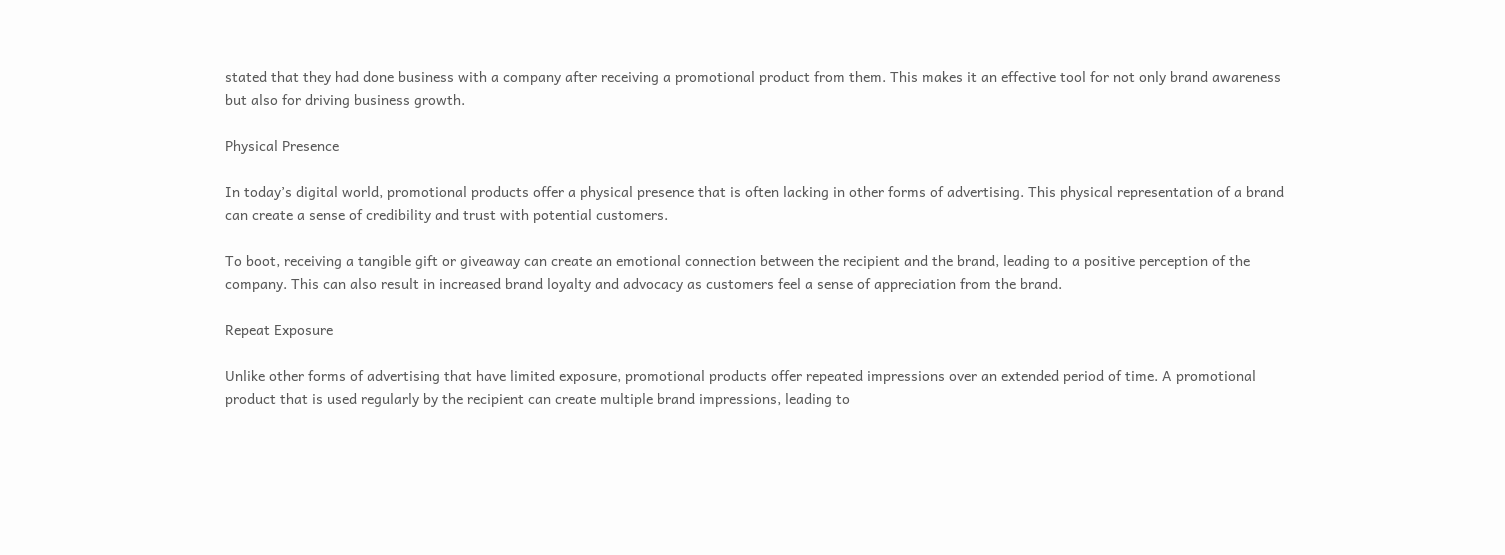stated that they had done business with a company after receiving a promotional product from them. This makes it an effective tool for not only brand awareness but also for driving business growth.

Physical Presence

In today’s digital world, promotional products offer a physical presence that is often lacking in other forms of advertising. This physical representation of a brand can create a sense of credibility and trust with potential customers.

To boot, receiving a tangible gift or giveaway can create an emotional connection between the recipient and the brand, leading to a positive perception of the company. This can also result in increased brand loyalty and advocacy as customers feel a sense of appreciation from the brand.

Repeat Exposure

Unlike other forms of advertising that have limited exposure, promotional products offer repeated impressions over an extended period of time. A promotional product that is used regularly by the recipient can create multiple brand impressions, leading to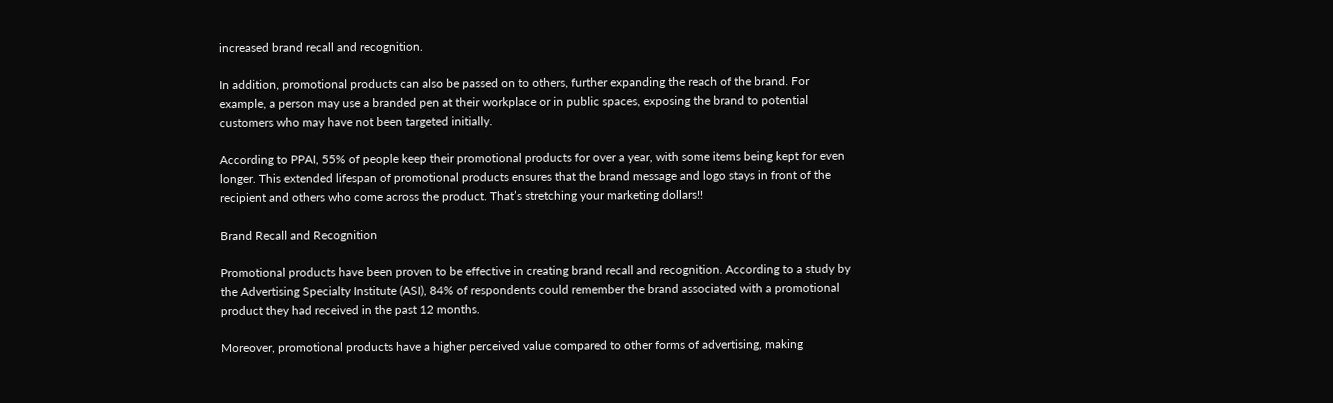increased brand recall and recognition.

In addition, promotional products can also be passed on to others, further expanding the reach of the brand. For example, a person may use a branded pen at their workplace or in public spaces, exposing the brand to potential customers who may have not been targeted initially.

According to PPAI, 55% of people keep their promotional products for over a year, with some items being kept for even longer. This extended lifespan of promotional products ensures that the brand message and logo stays in front of the recipient and others who come across the product. That’s stretching your marketing dollars!!

Brand Recall and Recognition

Promotional products have been proven to be effective in creating brand recall and recognition. According to a study by the Advertising Specialty Institute (ASI), 84% of respondents could remember the brand associated with a promotional product they had received in the past 12 months.

Moreover, promotional products have a higher perceived value compared to other forms of advertising, making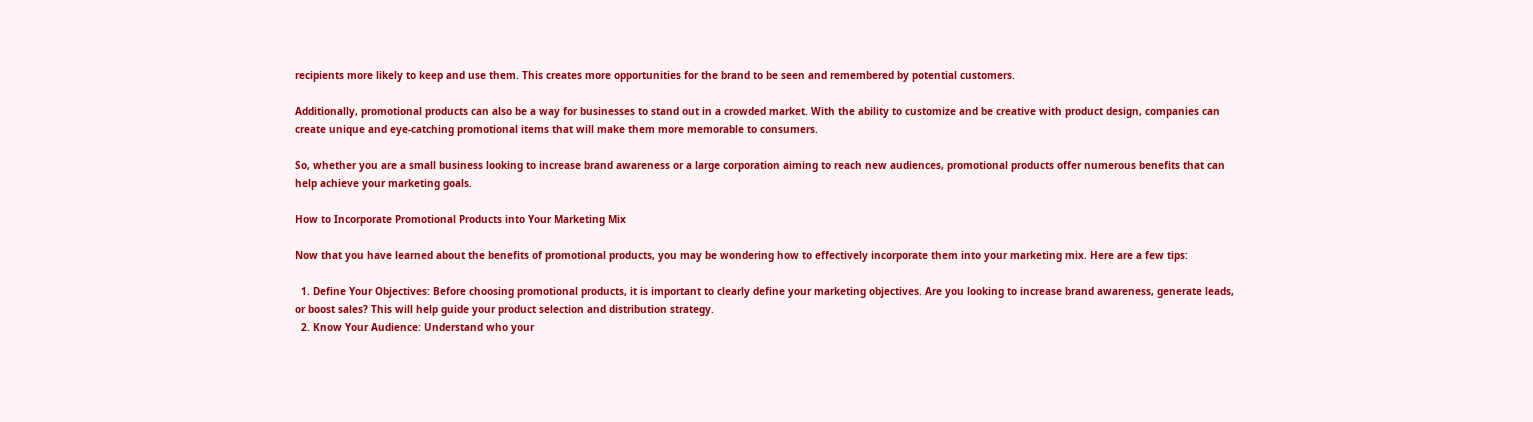recipients more likely to keep and use them. This creates more opportunities for the brand to be seen and remembered by potential customers.

Additionally, promotional products can also be a way for businesses to stand out in a crowded market. With the ability to customize and be creative with product design, companies can create unique and eye-catching promotional items that will make them more memorable to consumers.

So, whether you are a small business looking to increase brand awareness or a large corporation aiming to reach new audiences, promotional products offer numerous benefits that can help achieve your marketing goals.

How to Incorporate Promotional Products into Your Marketing Mix

Now that you have learned about the benefits of promotional products, you may be wondering how to effectively incorporate them into your marketing mix. Here are a few tips:

  1. Define Your Objectives: Before choosing promotional products, it is important to clearly define your marketing objectives. Are you looking to increase brand awareness, generate leads, or boost sales? This will help guide your product selection and distribution strategy.
  2. Know Your Audience: Understand who your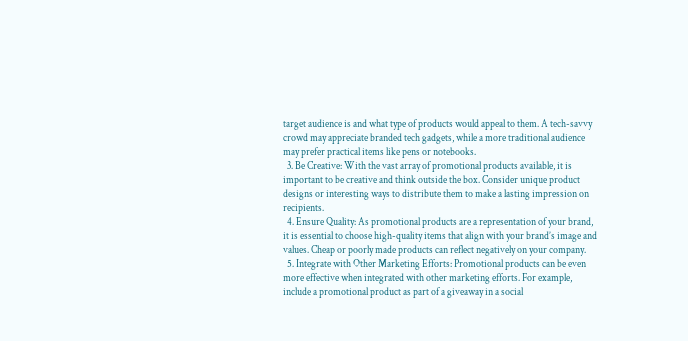target audience is and what type of products would appeal to them. A tech-savvy crowd may appreciate branded tech gadgets, while a more traditional audience may prefer practical items like pens or notebooks.
  3. Be Creative: With the vast array of promotional products available, it is important to be creative and think outside the box. Consider unique product designs or interesting ways to distribute them to make a lasting impression on recipients.
  4. Ensure Quality: As promotional products are a representation of your brand, it is essential to choose high-quality items that align with your brand’s image and values. Cheap or poorly made products can reflect negatively on your company.
  5. Integrate with Other Marketing Efforts: Promotional products can be even more effective when integrated with other marketing efforts. For example, include a promotional product as part of a giveaway in a social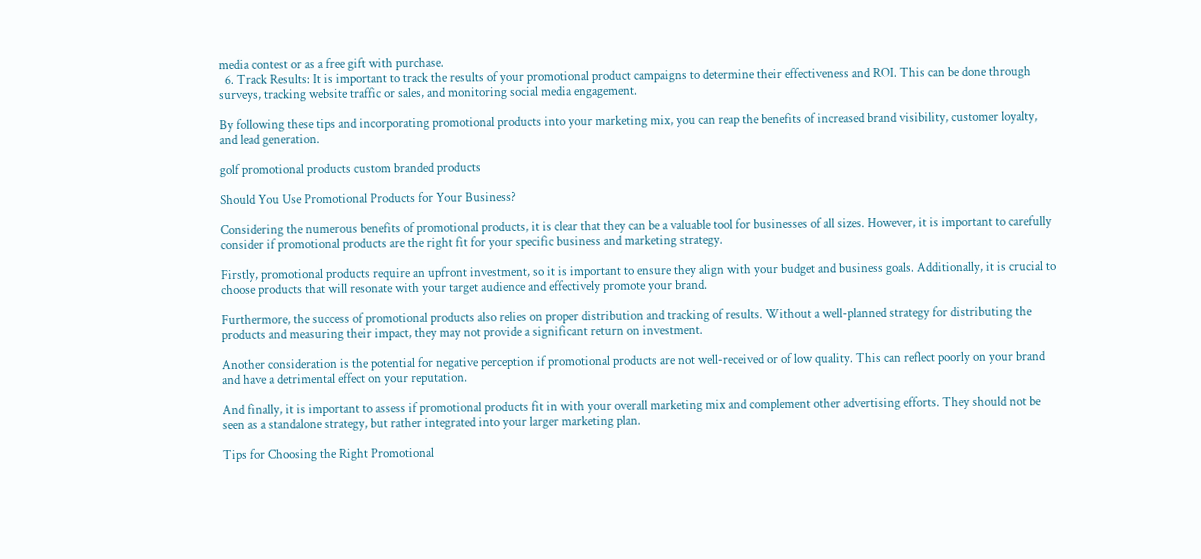media contest or as a free gift with purchase.
  6. Track Results: It is important to track the results of your promotional product campaigns to determine their effectiveness and ROI. This can be done through surveys, tracking website traffic or sales, and monitoring social media engagement.

By following these tips and incorporating promotional products into your marketing mix, you can reap the benefits of increased brand visibility, customer loyalty, and lead generation.

golf promotional products custom branded products

Should You Use Promotional Products for Your Business?

Considering the numerous benefits of promotional products, it is clear that they can be a valuable tool for businesses of all sizes. However, it is important to carefully consider if promotional products are the right fit for your specific business and marketing strategy.

Firstly, promotional products require an upfront investment, so it is important to ensure they align with your budget and business goals. Additionally, it is crucial to choose products that will resonate with your target audience and effectively promote your brand.

Furthermore, the success of promotional products also relies on proper distribution and tracking of results. Without a well-planned strategy for distributing the products and measuring their impact, they may not provide a significant return on investment.

Another consideration is the potential for negative perception if promotional products are not well-received or of low quality. This can reflect poorly on your brand and have a detrimental effect on your reputation.

And finally, it is important to assess if promotional products fit in with your overall marketing mix and complement other advertising efforts. They should not be seen as a standalone strategy, but rather integrated into your larger marketing plan.

Tips for Choosing the Right Promotional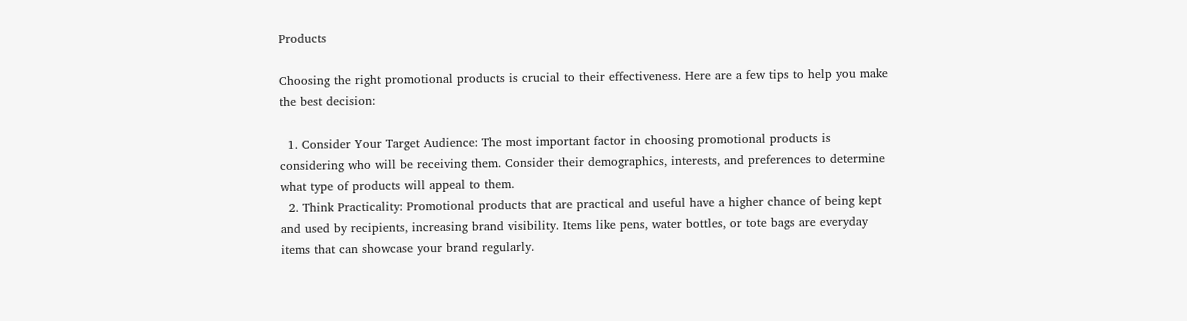Products

Choosing the right promotional products is crucial to their effectiveness. Here are a few tips to help you make the best decision:

  1. Consider Your Target Audience: The most important factor in choosing promotional products is considering who will be receiving them. Consider their demographics, interests, and preferences to determine what type of products will appeal to them.
  2. Think Practicality: Promotional products that are practical and useful have a higher chance of being kept and used by recipients, increasing brand visibility. Items like pens, water bottles, or tote bags are everyday items that can showcase your brand regularly.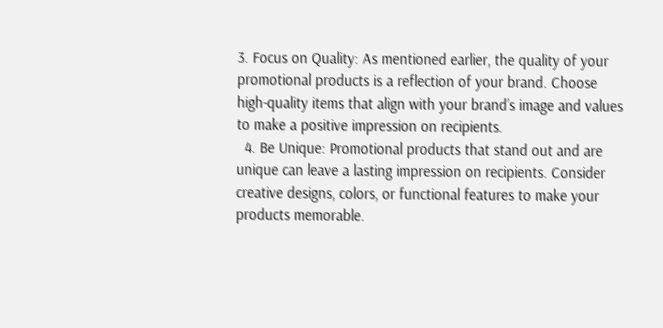3. Focus on Quality: As mentioned earlier, the quality of your promotional products is a reflection of your brand. Choose high-quality items that align with your brand’s image and values to make a positive impression on recipients.
  4. Be Unique: Promotional products that stand out and are unique can leave a lasting impression on recipients. Consider creative designs, colors, or functional features to make your products memorable.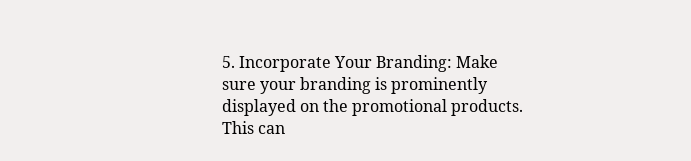5. Incorporate Your Branding: Make sure your branding is prominently displayed on the promotional products. This can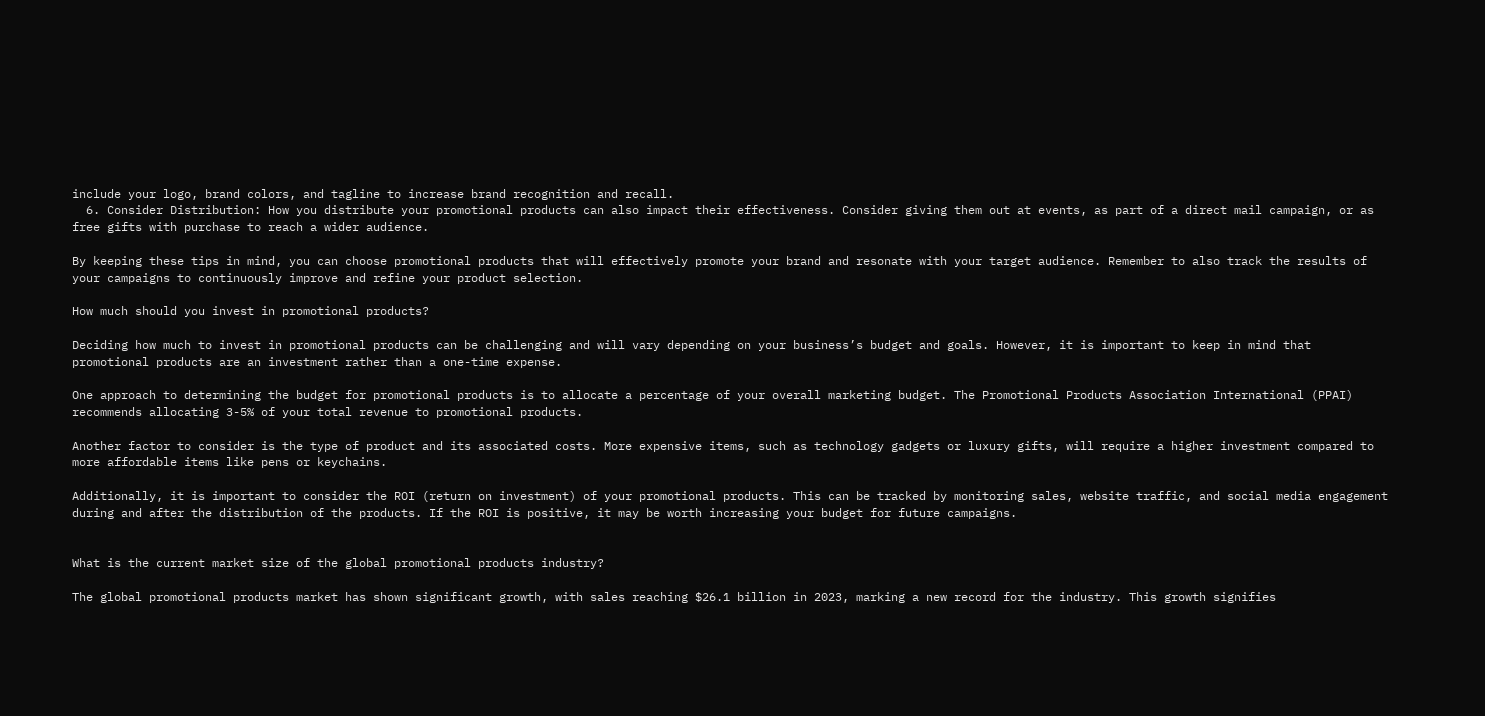include your logo, brand colors, and tagline to increase brand recognition and recall.
  6. Consider Distribution: How you distribute your promotional products can also impact their effectiveness. Consider giving them out at events, as part of a direct mail campaign, or as free gifts with purchase to reach a wider audience.

By keeping these tips in mind, you can choose promotional products that will effectively promote your brand and resonate with your target audience. Remember to also track the results of your campaigns to continuously improve and refine your product selection.

How much should you invest in promotional products?

Deciding how much to invest in promotional products can be challenging and will vary depending on your business’s budget and goals. However, it is important to keep in mind that promotional products are an investment rather than a one-time expense.

One approach to determining the budget for promotional products is to allocate a percentage of your overall marketing budget. The Promotional Products Association International (PPAI) recommends allocating 3-5% of your total revenue to promotional products.

Another factor to consider is the type of product and its associated costs. More expensive items, such as technology gadgets or luxury gifts, will require a higher investment compared to more affordable items like pens or keychains.

Additionally, it is important to consider the ROI (return on investment) of your promotional products. This can be tracked by monitoring sales, website traffic, and social media engagement during and after the distribution of the products. If the ROI is positive, it may be worth increasing your budget for future campaigns.


What is the current market size of the global promotional products industry?

The global promotional products market has shown significant growth, with sales reaching $26.1 billion in 2023, marking a new record for the industry. This growth signifies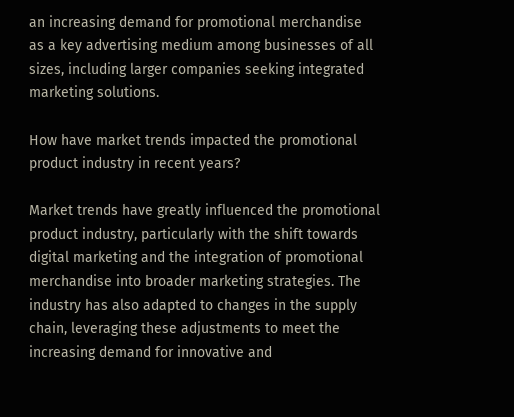an increasing demand for promotional merchandise as a key advertising medium among businesses of all sizes, including larger companies seeking integrated marketing solutions.

How have market trends impacted the promotional product industry in recent years?

Market trends have greatly influenced the promotional product industry, particularly with the shift towards digital marketing and the integration of promotional merchandise into broader marketing strategies. The industry has also adapted to changes in the supply chain, leveraging these adjustments to meet the increasing demand for innovative and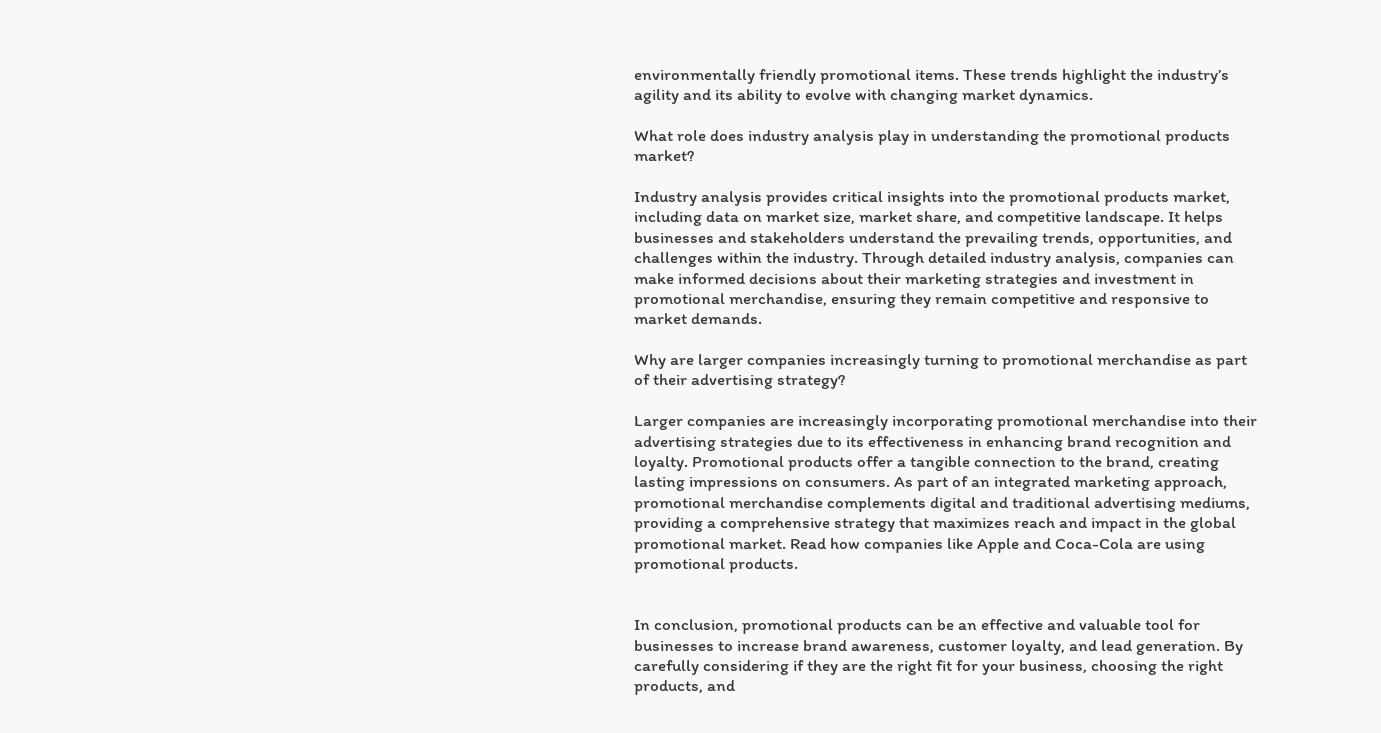environmentally friendly promotional items. These trends highlight the industry’s agility and its ability to evolve with changing market dynamics.

What role does industry analysis play in understanding the promotional products market?

Industry analysis provides critical insights into the promotional products market, including data on market size, market share, and competitive landscape. It helps businesses and stakeholders understand the prevailing trends, opportunities, and challenges within the industry. Through detailed industry analysis, companies can make informed decisions about their marketing strategies and investment in promotional merchandise, ensuring they remain competitive and responsive to market demands.

Why are larger companies increasingly turning to promotional merchandise as part of their advertising strategy?

Larger companies are increasingly incorporating promotional merchandise into their advertising strategies due to its effectiveness in enhancing brand recognition and loyalty. Promotional products offer a tangible connection to the brand, creating lasting impressions on consumers. As part of an integrated marketing approach, promotional merchandise complements digital and traditional advertising mediums, providing a comprehensive strategy that maximizes reach and impact in the global promotional market. Read how companies like Apple and Coca-Cola are using promotional products.


In conclusion, promotional products can be an effective and valuable tool for businesses to increase brand awareness, customer loyalty, and lead generation. By carefully considering if they are the right fit for your business, choosing the right products, and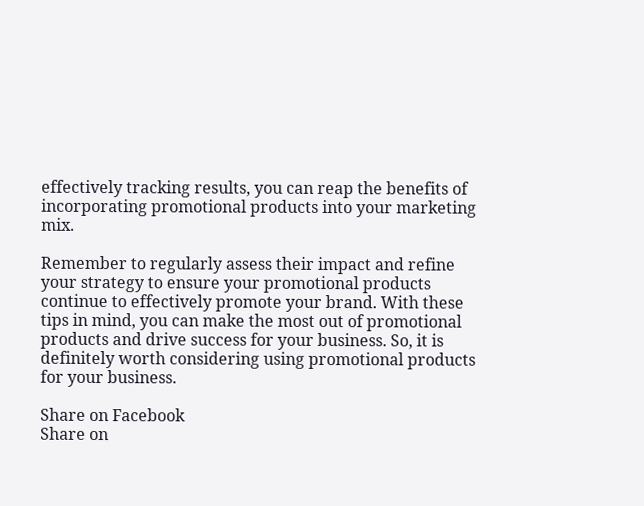effectively tracking results, you can reap the benefits of incorporating promotional products into your marketing mix.

Remember to regularly assess their impact and refine your strategy to ensure your promotional products continue to effectively promote your brand. With these tips in mind, you can make the most out of promotional products and drive success for your business. So, it is definitely worth considering using promotional products for your business.

Share on Facebook
Share on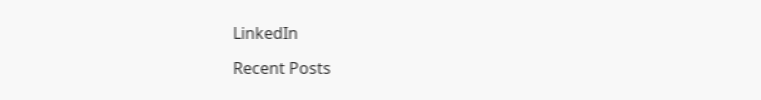LinkedIn

Recent Posts